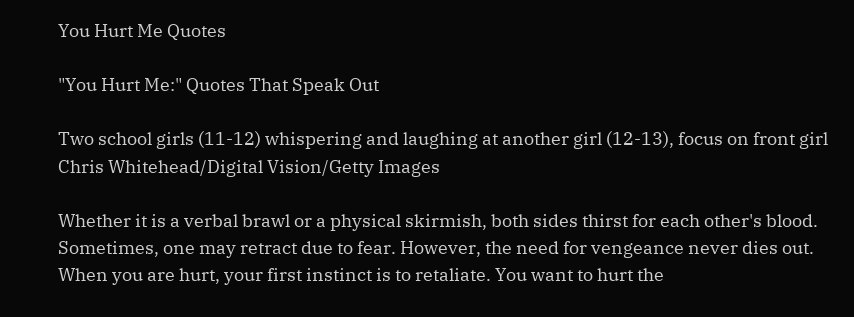You Hurt Me Quotes

"You Hurt Me:" Quotes That Speak Out

Two school girls (11-12) whispering and laughing at another girl (12-13), focus on front girl
Chris Whitehead/Digital Vision/Getty Images

Whether it is a verbal brawl or a physical skirmish, both sides thirst for each other's blood. Sometimes, one may retract due to fear. However, the need for vengeance never dies out. When you are hurt, your first instinct is to retaliate. You want to hurt the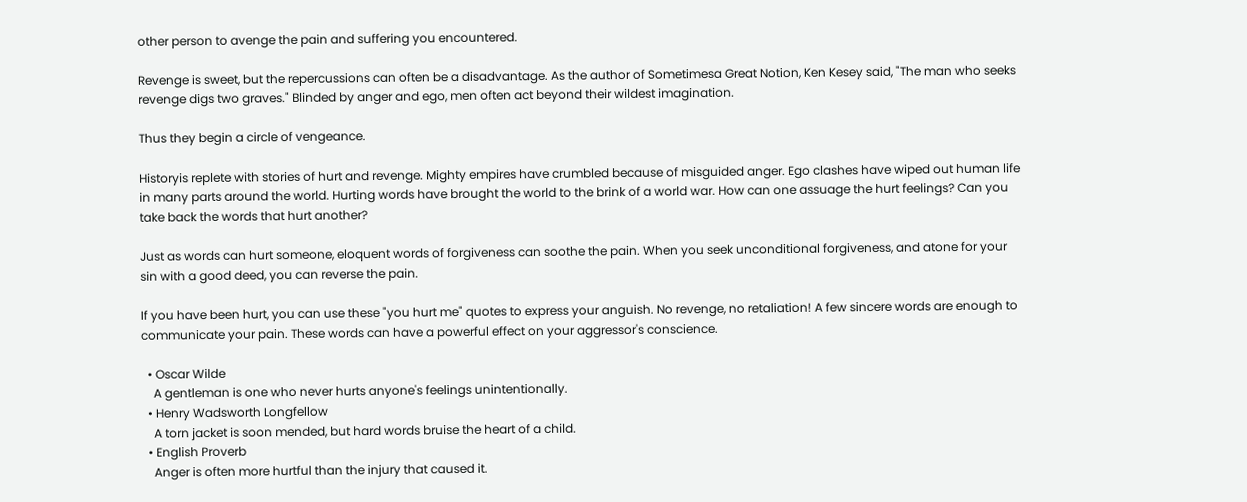other person to avenge the pain and suffering you encountered.

Revenge is sweet, but the repercussions can often be a disadvantage. As the author of Sometimesa Great Notion, Ken Kesey said, "The man who seeks revenge digs two graves." Blinded by anger and ego, men often act beyond their wildest imagination.

Thus they begin a circle of vengeance.

Historyis replete with stories of hurt and revenge. Mighty empires have crumbled because of misguided anger. Ego clashes have wiped out human life in many parts around the world. Hurting words have brought the world to the brink of a world war. How can one assuage the hurt feelings? Can you take back the words that hurt another?

Just as words can hurt someone, eloquent words of forgiveness can soothe the pain. When you seek unconditional forgiveness, and atone for your sin with a good deed, you can reverse the pain.

If you have been hurt, you can use these "you hurt me" quotes to express your anguish. No revenge, no retaliation! A few sincere words are enough to communicate your pain. These words can have a powerful effect on your aggressor's conscience.

  • Oscar Wilde
    A gentleman is one who never hurts anyone's feelings unintentionally.
  • Henry Wadsworth Longfellow
    A torn jacket is soon mended, but hard words bruise the heart of a child.
  • English Proverb
    Anger is often more hurtful than the injury that caused it.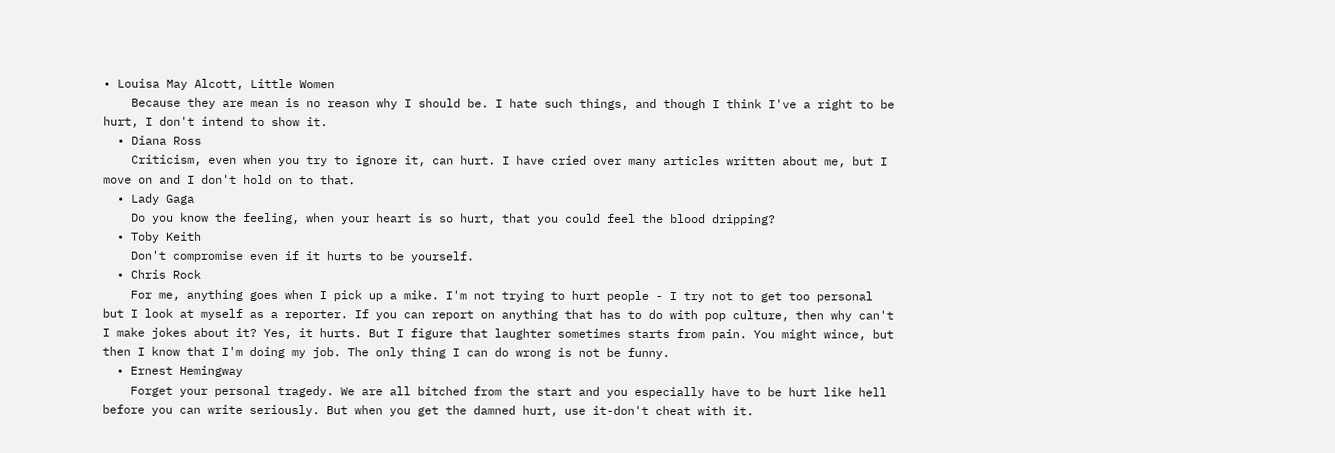• Louisa May Alcott, Little Women
    Because they are mean is no reason why I should be. I hate such things, and though I think I've a right to be hurt, I don't intend to show it.
  • Diana Ross
    Criticism, even when you try to ignore it, can hurt. I have cried over many articles written about me, but I move on and I don't hold on to that.
  • Lady Gaga
    Do you know the feeling, when your heart is so hurt, that you could feel the blood dripping?
  • Toby Keith
    Don't compromise even if it hurts to be yourself.
  • Chris Rock
    For me, anything goes when I pick up a mike. I'm not trying to hurt people - I try not to get too personal but I look at myself as a reporter. If you can report on anything that has to do with pop culture, then why can't I make jokes about it? Yes, it hurts. But I figure that laughter sometimes starts from pain. You might wince, but then I know that I'm doing my job. The only thing I can do wrong is not be funny.
  • Ernest Hemingway
    Forget your personal tragedy. We are all bitched from the start and you especially have to be hurt like hell before you can write seriously. But when you get the damned hurt, use it-don't cheat with it.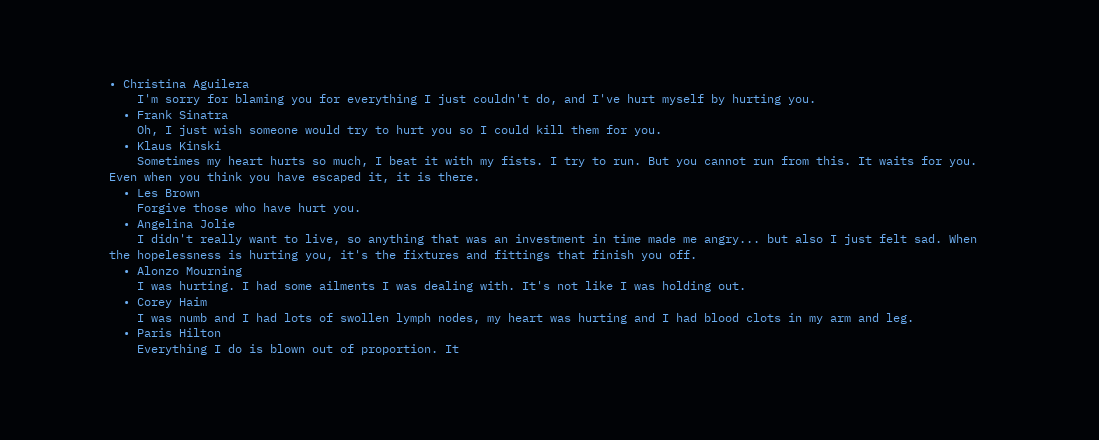• Christina Aguilera
    I'm sorry for blaming you for everything I just couldn't do, and I've hurt myself by hurting you.
  • Frank Sinatra
    Oh, I just wish someone would try to hurt you so I could kill them for you.
  • Klaus Kinski
    Sometimes my heart hurts so much, I beat it with my fists. I try to run. But you cannot run from this. It waits for you. Even when you think you have escaped it, it is there.
  • Les Brown
    Forgive those who have hurt you.
  • Angelina Jolie
    I didn't really want to live, so anything that was an investment in time made me angry... but also I just felt sad. When the hopelessness is hurting you, it's the fixtures and fittings that finish you off.
  • Alonzo Mourning
    I was hurting. I had some ailments I was dealing with. It's not like I was holding out.
  • Corey Haim
    I was numb and I had lots of swollen lymph nodes, my heart was hurting and I had blood clots in my arm and leg.
  • Paris Hilton
    Everything I do is blown out of proportion. It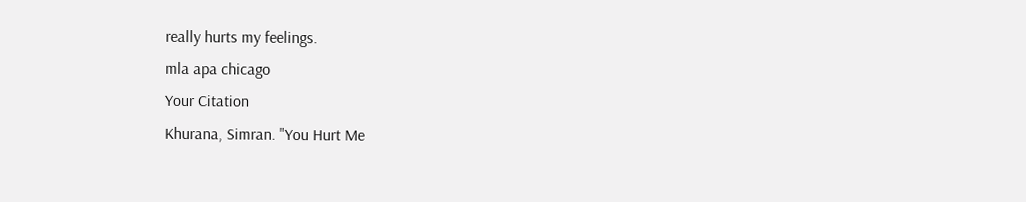really hurts my feelings.
mla apa chicago
Your Citation
Khurana, Simran. "You Hurt Me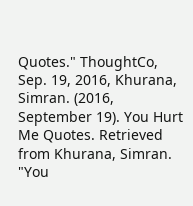Quotes." ThoughtCo, Sep. 19, 2016, Khurana, Simran. (2016, September 19). You Hurt Me Quotes. Retrieved from Khurana, Simran. "You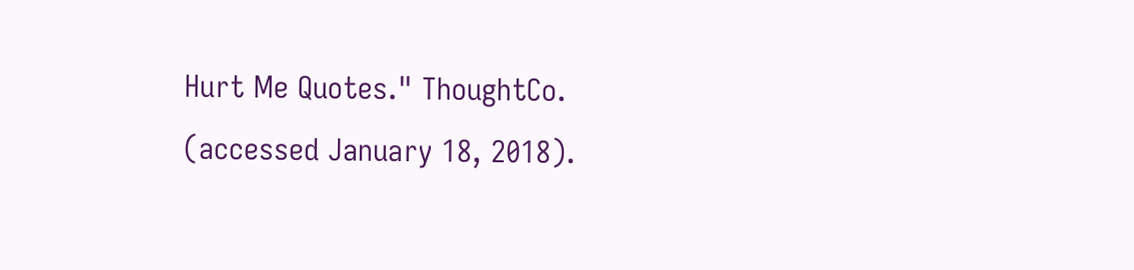Hurt Me Quotes." ThoughtCo. (accessed January 18, 2018).